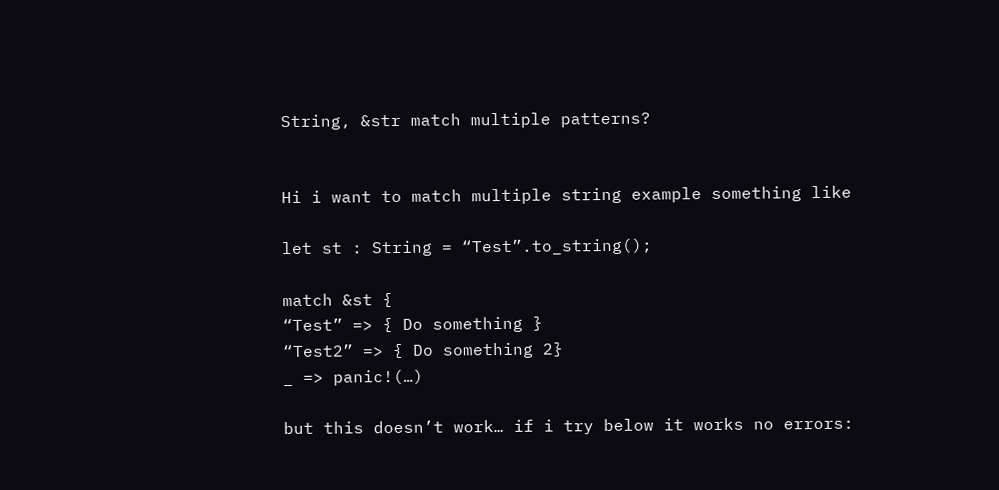String, &str match multiple patterns?


Hi i want to match multiple string example something like

let st : String = “Test”.to_string();

match &st {
“Test” => { Do something }
“Test2” => { Do something 2}
_ => panic!(…)

but this doesn’t work… if i try below it works no errors: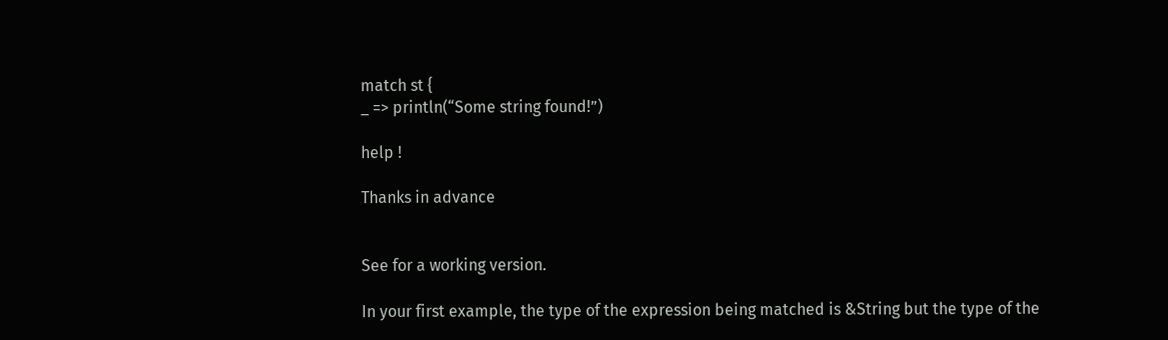match st {
_ => println(“Some string found!”)

help !

Thanks in advance


See for a working version.

In your first example, the type of the expression being matched is &String but the type of the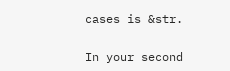cases is &str.

In your second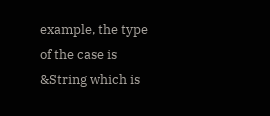example, the type of the case is &String which is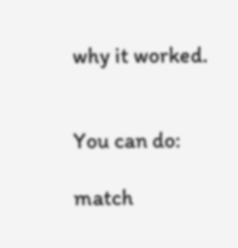why it worked.


You can do:

match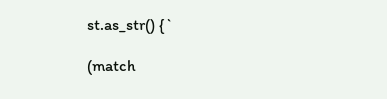st.as_str() {`

(match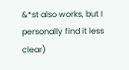&*st also works, but I personally find it less clear)